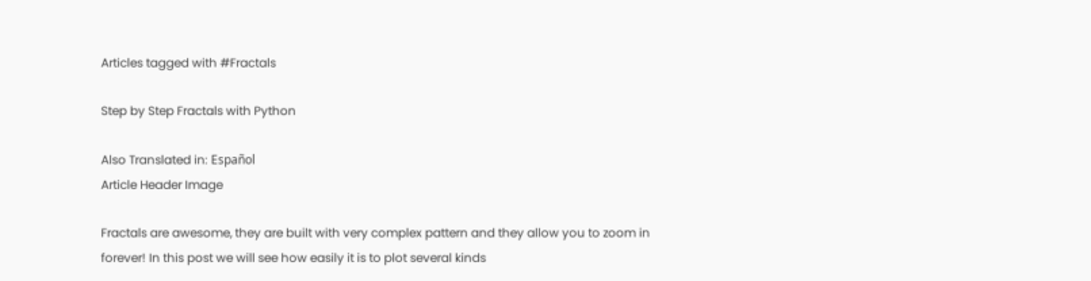Articles tagged with #Fractals

Step by Step Fractals with Python

Also Translated in: Español
Article Header Image

Fractals are awesome, they are built with very complex pattern and they allow you to zoom in forever! In this post we will see how easily it is to plot several kinds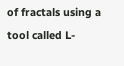of fractals using a tool called L-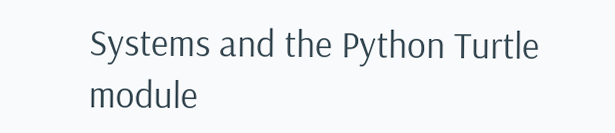Systems and the Python Turtle module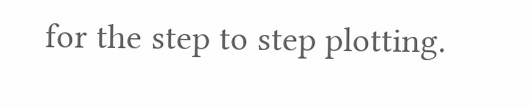for the step to step plotting.